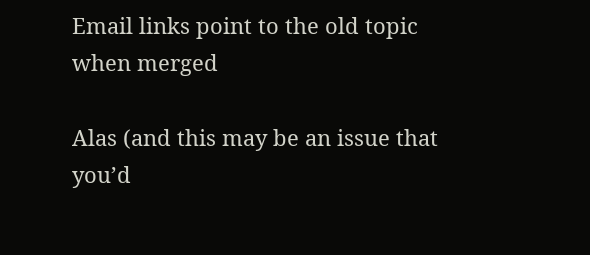Email links point to the old topic when merged

Alas (and this may be an issue that you’d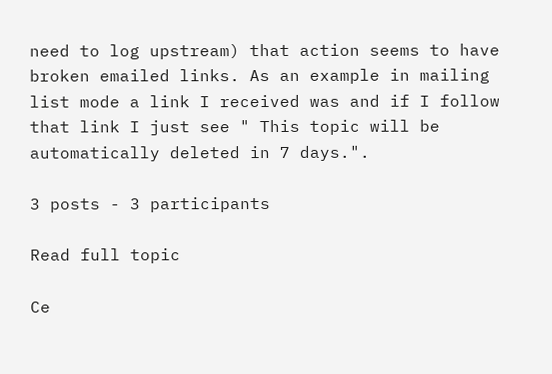need to log upstream) that action seems to have broken emailed links. As an example in mailing list mode a link I received was and if I follow that link I just see " This topic will be automatically deleted in 7 days.".

3 posts - 3 participants

Read full topic

Ce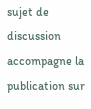sujet de discussion accompagne la publication sur